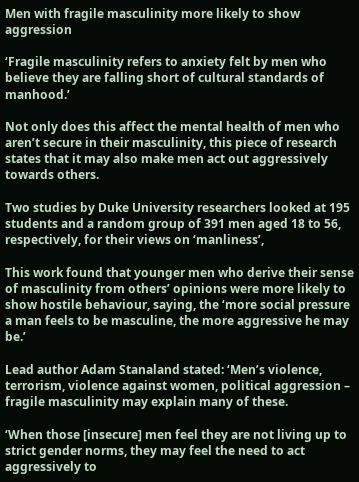Men with fragile masculinity more likely to show aggression

‘Fragile masculinity refers to anxiety felt by men who believe they are falling short of cultural standards of manhood.’

Not only does this affect the mental health of men who aren’t secure in their masculinity, this piece of research states that it may also make men act out aggressively towards others.

Two studies by Duke University researchers looked at 195 students and a random group of 391 men aged 18 to 56, respectively, for their views on ‘manliness’,

This work found that younger men who derive their sense of masculinity from others’ opinions were more likely to show hostile behaviour, saying, the ‘more social pressure a man feels to be masculine, the more aggressive he may be.’

Lead author Adam Stanaland stated: ‘Men’s violence, terrorism, violence against women, political aggression – fragile masculinity may explain many of these.

‘When those [insecure] men feel they are not living up to strict gender norms, they may feel the need to act aggressively to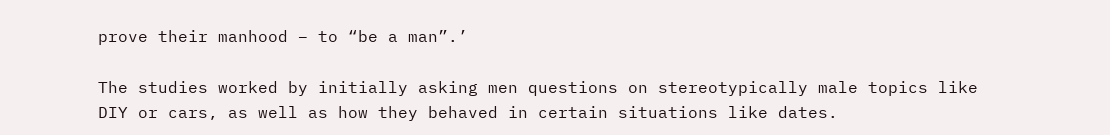prove their manhood – to “be a man”.’

The studies worked by initially asking men questions on stereotypically male topics like DIY or cars, as well as how they behaved in certain situations like dates.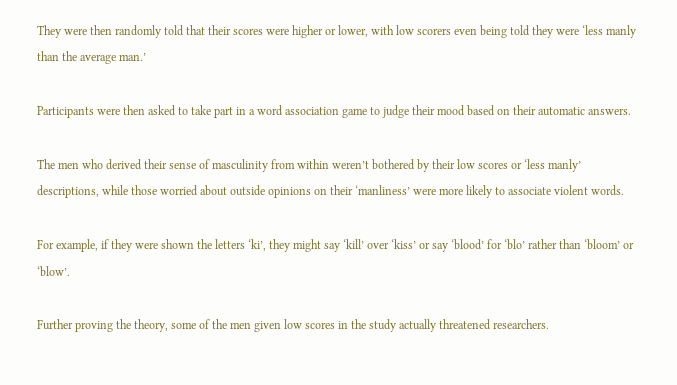They were then randomly told that their scores were higher or lower, with low scorers even being told they were ‘less manly than the average man.’

Participants were then asked to take part in a word association game to judge their mood based on their automatic answers.

The men who derived their sense of masculinity from within weren’t bothered by their low scores or ‘less manly’ descriptions, while those worried about outside opinions on their ‘manliness’ were more likely to associate violent words.

For example, if they were shown the letters ‘ki’, they might say ‘kill’ over ‘kiss’ or say ‘blood’ for ‘blo’ rather than ‘bloom’ or ‘blow’.

Further proving the theory, some of the men given low scores in the study actually threatened researchers.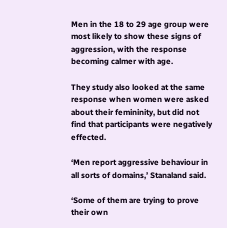Men in the 18 to 29 age group were most likely to show these signs of aggression, with the response becoming calmer with age.

They study also looked at the same response when women were asked about their femininity, but did not find that participants were negatively effected.

‘Men report aggressive behaviour in all sorts of domains,’ Stanaland said.

‘Some of them are trying to prove their own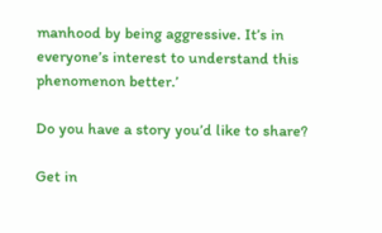manhood by being aggressive. It’s in everyone’s interest to understand this phenomenon better.’

Do you have a story you’d like to share?

Get in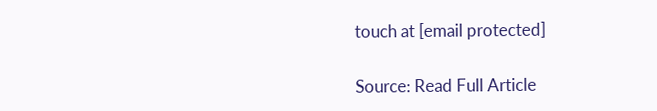touch at [email protected]

Source: Read Full Article